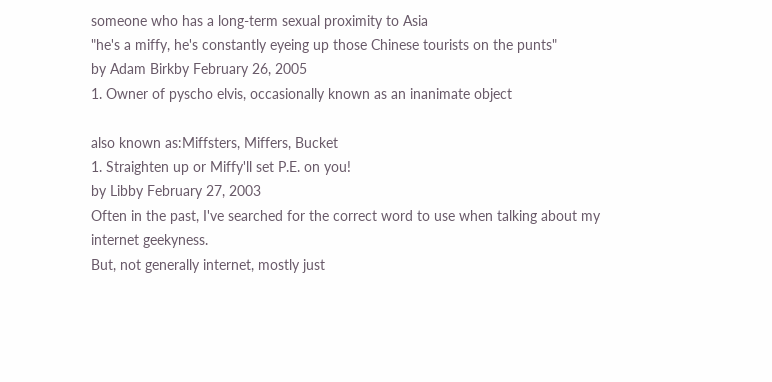someone who has a long-term sexual proximity to Asia
"he's a miffy, he's constantly eyeing up those Chinese tourists on the punts"
by Adam Birkby February 26, 2005
1. Owner of pyscho elvis, occasionally known as an inanimate object

also known as:Miffsters, Miffers, Bucket
1. Straighten up or Miffy'll set P.E. on you!
by Libby February 27, 2003
Often in the past, I've searched for the correct word to use when talking about my internet geekyness.
But, not generally internet, mostly just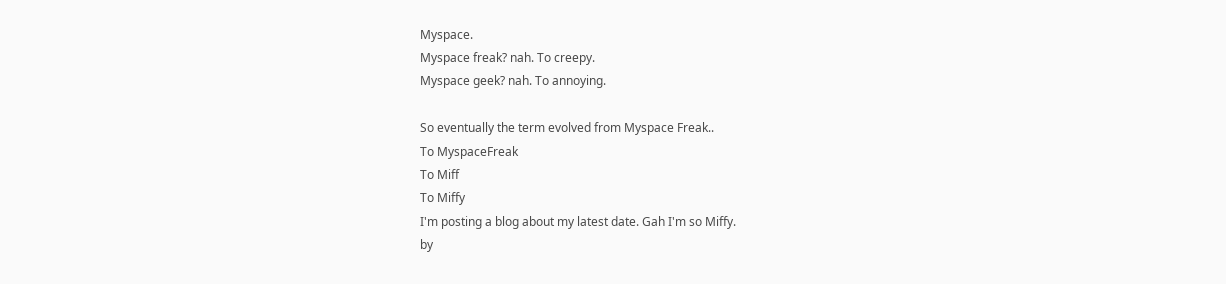Myspace.
Myspace freak? nah. To creepy.
Myspace geek? nah. To annoying.

So eventually the term evolved from Myspace Freak..
To MyspaceFreak
To Miff
To Miffy
I'm posting a blog about my latest date. Gah I'm so Miffy.
by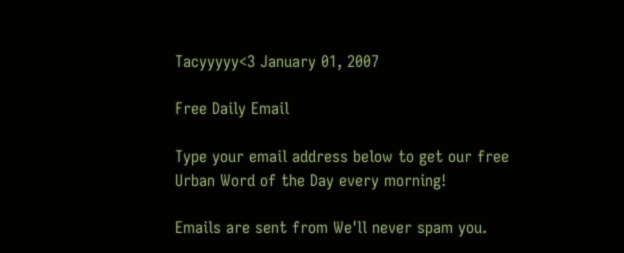Tacyyyyy<3 January 01, 2007

Free Daily Email

Type your email address below to get our free Urban Word of the Day every morning!

Emails are sent from We'll never spam you.